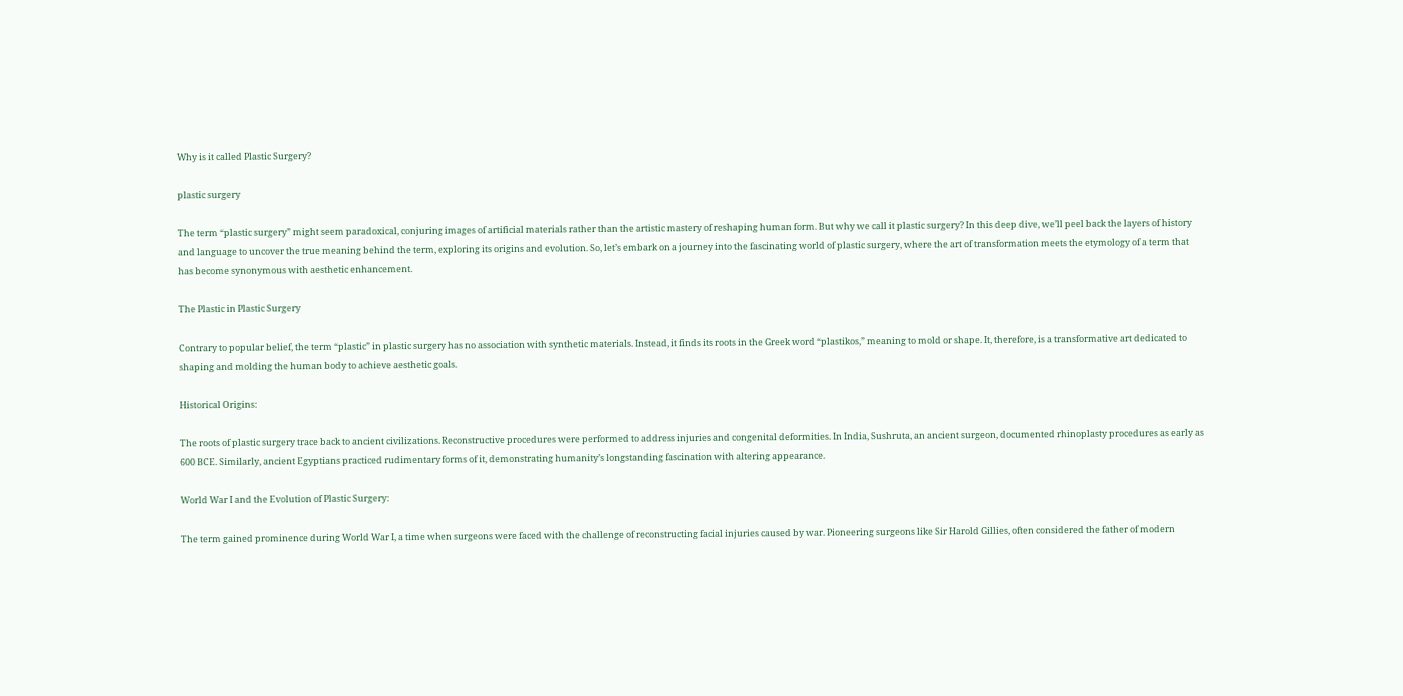Why is it called Plastic Surgery?

plastic surgery

The term “plastic surgery” might seem paradoxical, conjuring images of artificial materials rather than the artistic mastery of reshaping human form. But why we call it plastic surgery? In this deep dive, we’ll peel back the layers of history and language to uncover the true meaning behind the term, exploring its origins and evolution. So, let’s embark on a journey into the fascinating world of plastic surgery, where the art of transformation meets the etymology of a term that has become synonymous with aesthetic enhancement.

The Plastic in Plastic Surgery

Contrary to popular belief, the term “plastic” in plastic surgery has no association with synthetic materials. Instead, it finds its roots in the Greek word “plastikos,” meaning to mold or shape. It, therefore, is a transformative art dedicated to shaping and molding the human body to achieve aesthetic goals.

Historical Origins:

The roots of plastic surgery trace back to ancient civilizations. Reconstructive procedures were performed to address injuries and congenital deformities. In India, Sushruta, an ancient surgeon, documented rhinoplasty procedures as early as 600 BCE. Similarly, ancient Egyptians practiced rudimentary forms of it, demonstrating humanity’s longstanding fascination with altering appearance.

World War I and the Evolution of Plastic Surgery:

The term gained prominence during World War I, a time when surgeons were faced with the challenge of reconstructing facial injuries caused by war. Pioneering surgeons like Sir Harold Gillies, often considered the father of modern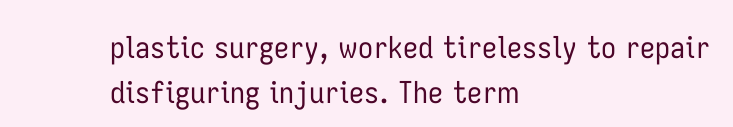plastic surgery, worked tirelessly to repair disfiguring injuries. The term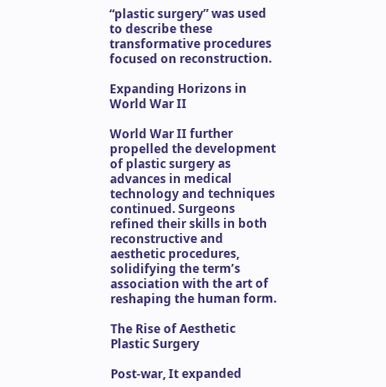“plastic surgery” was used to describe these transformative procedures focused on reconstruction.

Expanding Horizons in World War II

World War II further propelled the development of plastic surgery as advances in medical technology and techniques continued. Surgeons refined their skills in both reconstructive and aesthetic procedures, solidifying the term’s association with the art of reshaping the human form.

The Rise of Aesthetic Plastic Surgery

Post-war, It expanded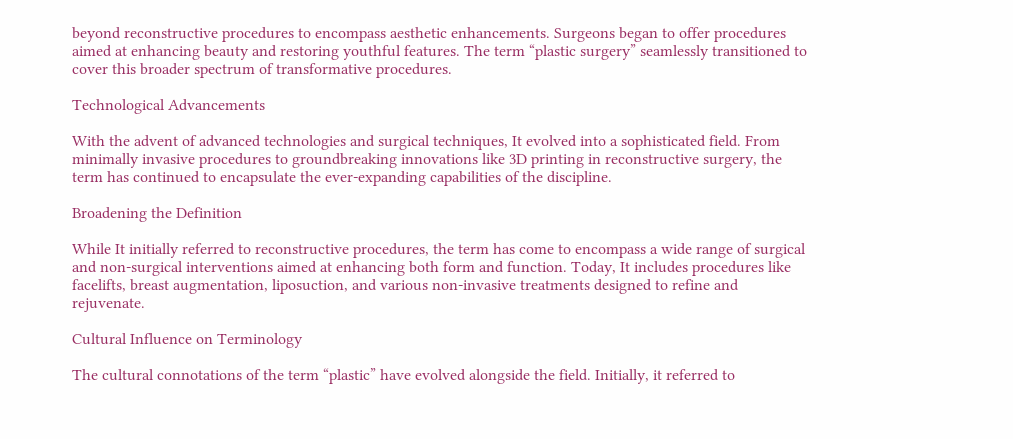beyond reconstructive procedures to encompass aesthetic enhancements. Surgeons began to offer procedures aimed at enhancing beauty and restoring youthful features. The term “plastic surgery” seamlessly transitioned to cover this broader spectrum of transformative procedures.

Technological Advancements

With the advent of advanced technologies and surgical techniques, It evolved into a sophisticated field. From minimally invasive procedures to groundbreaking innovations like 3D printing in reconstructive surgery, the term has continued to encapsulate the ever-expanding capabilities of the discipline.

Broadening the Definition

While It initially referred to reconstructive procedures, the term has come to encompass a wide range of surgical and non-surgical interventions aimed at enhancing both form and function. Today, It includes procedures like facelifts, breast augmentation, liposuction, and various non-invasive treatments designed to refine and rejuvenate.

Cultural Influence on Terminology

The cultural connotations of the term “plastic” have evolved alongside the field. Initially, it referred to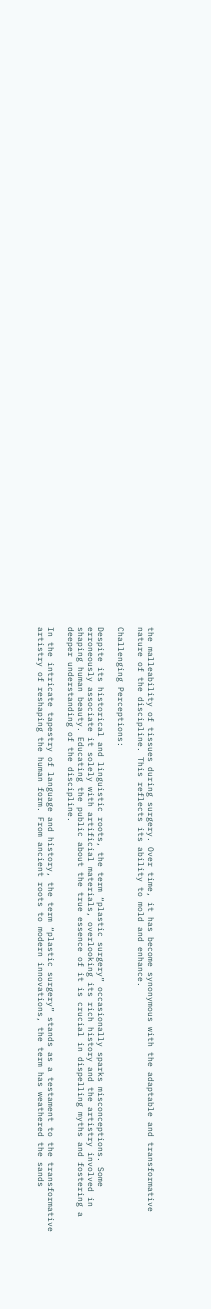the malleability of tissues during surgery. Over time, it has become synonymous with the adaptable and transformative nature of the discipline. This reflects its ability to mold and enhance.

Challenging Perceptions:

Despite its historical and linguistic roots, the term “plastic surgery” occasionally sparks misconceptions. Some erroneously associate it solely with artificial materials, overlooking its rich history and the artistry involved in shaping human beauty. Educating the public about the true essence of it is crucial in dispelling myths and fostering a deeper understanding of the discipline.

In the intricate tapestry of language and history, the term “plastic surgery” stands as a testament to the transformative artistry of reshaping the human form. From ancient roots to modern innovations, the term has weathered the sands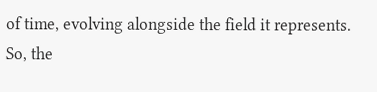of time, evolving alongside the field it represents. So, the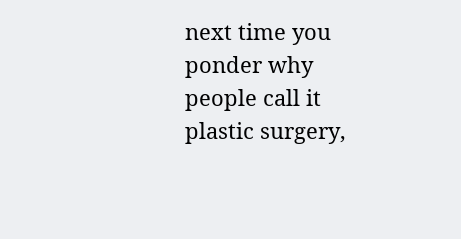next time you ponder why people call it plastic surgery,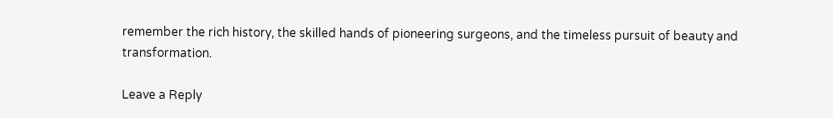remember the rich history, the skilled hands of pioneering surgeons, and the timeless pursuit of beauty and transformation.

Leave a Reply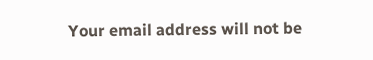Your email address will not be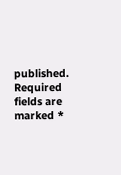published. Required fields are marked *